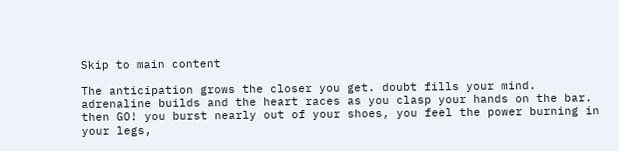Skip to main content

The anticipation grows the closer you get. doubt fills your mind. adrenaline builds and the heart races as you clasp your hands on the bar. then GO! you burst nearly out of your shoes, you feel the power burning in your legs,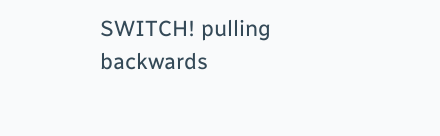SWITCH! pulling backwards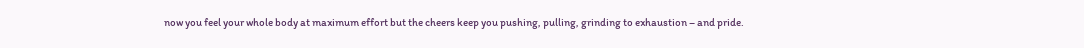now you feel your whole body at maximum effort but the cheers keep you pushing, pulling, grinding to exhaustion – and pride.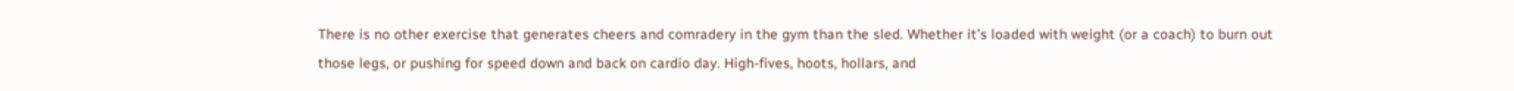There is no other exercise that generates cheers and comradery in the gym than the sled. Whether it’s loaded with weight (or a coach) to burn out those legs, or pushing for speed down and back on cardio day. High-fives, hoots, hollars, and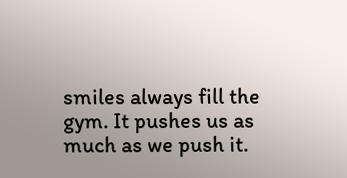smiles always fill the gym. It pushes us as much as we push it.